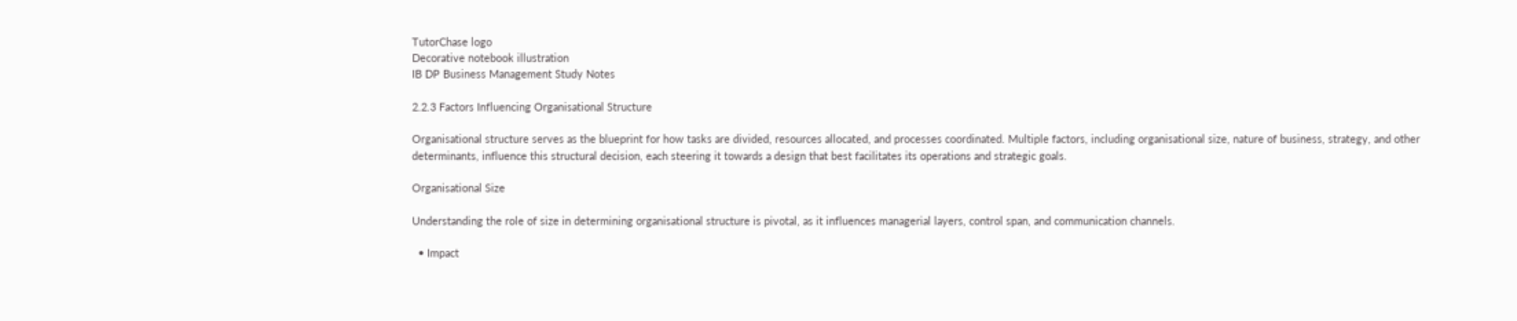TutorChase logo
Decorative notebook illustration
IB DP Business Management Study Notes

2.2.3 Factors Influencing Organisational Structure

Organisational structure serves as the blueprint for how tasks are divided, resources allocated, and processes coordinated. Multiple factors, including organisational size, nature of business, strategy, and other determinants, influence this structural decision, each steering it towards a design that best facilitates its operations and strategic goals.

Organisational Size

Understanding the role of size in determining organisational structure is pivotal, as it influences managerial layers, control span, and communication channels.

  • Impact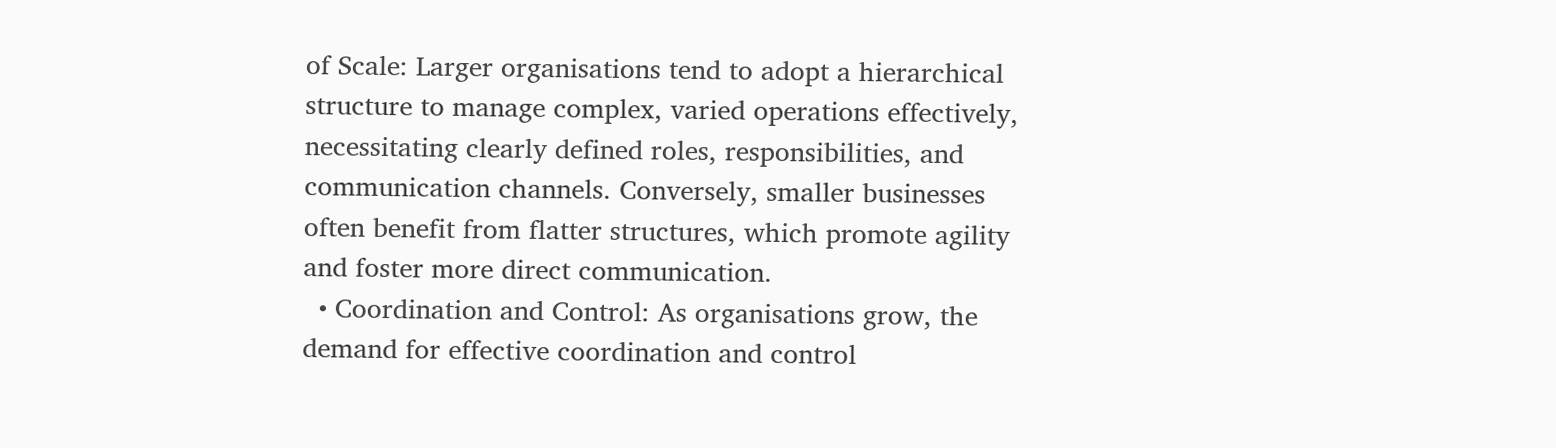of Scale: Larger organisations tend to adopt a hierarchical structure to manage complex, varied operations effectively, necessitating clearly defined roles, responsibilities, and communication channels. Conversely, smaller businesses often benefit from flatter structures, which promote agility and foster more direct communication.
  • Coordination and Control: As organisations grow, the demand for effective coordination and control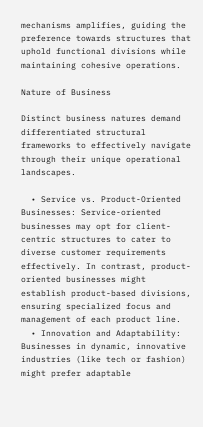mechanisms amplifies, guiding the preference towards structures that uphold functional divisions while maintaining cohesive operations.

Nature of Business

Distinct business natures demand differentiated structural frameworks to effectively navigate through their unique operational landscapes.

  • Service vs. Product-Oriented Businesses: Service-oriented businesses may opt for client-centric structures to cater to diverse customer requirements effectively. In contrast, product-oriented businesses might establish product-based divisions, ensuring specialized focus and management of each product line.
  • Innovation and Adaptability: Businesses in dynamic, innovative industries (like tech or fashion) might prefer adaptable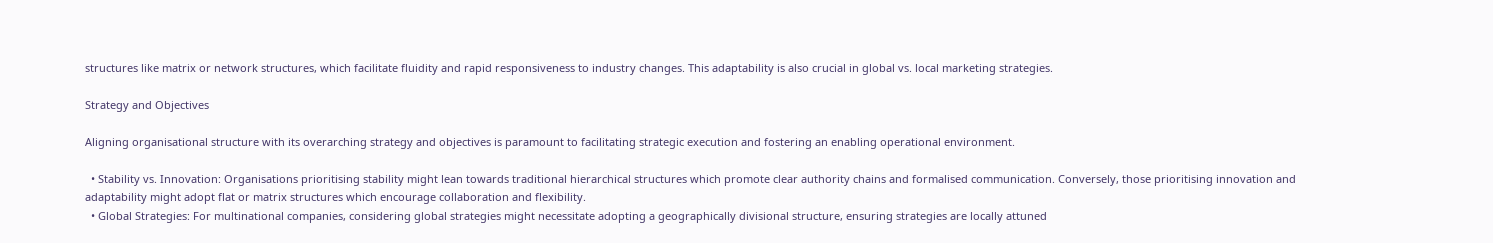structures like matrix or network structures, which facilitate fluidity and rapid responsiveness to industry changes. This adaptability is also crucial in global vs. local marketing strategies.

Strategy and Objectives

Aligning organisational structure with its overarching strategy and objectives is paramount to facilitating strategic execution and fostering an enabling operational environment.

  • Stability vs. Innovation: Organisations prioritising stability might lean towards traditional hierarchical structures which promote clear authority chains and formalised communication. Conversely, those prioritising innovation and adaptability might adopt flat or matrix structures which encourage collaboration and flexibility.
  • Global Strategies: For multinational companies, considering global strategies might necessitate adopting a geographically divisional structure, ensuring strategies are locally attuned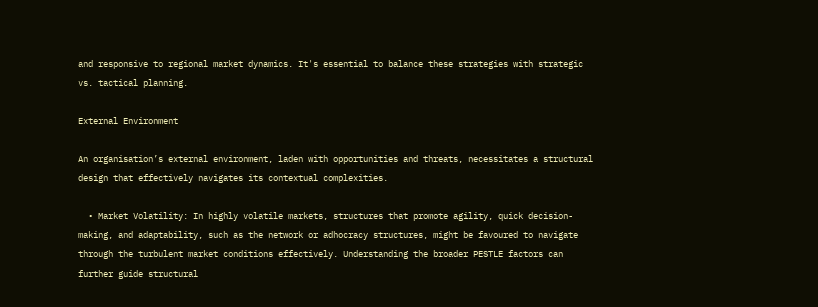and responsive to regional market dynamics. It's essential to balance these strategies with strategic vs. tactical planning.

External Environment

An organisation’s external environment, laden with opportunities and threats, necessitates a structural design that effectively navigates its contextual complexities.

  • Market Volatility: In highly volatile markets, structures that promote agility, quick decision-making, and adaptability, such as the network or adhocracy structures, might be favoured to navigate through the turbulent market conditions effectively. Understanding the broader PESTLE factors can further guide structural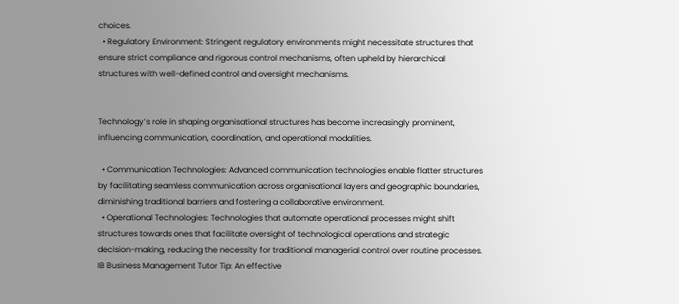choices.
  • Regulatory Environment: Stringent regulatory environments might necessitate structures that ensure strict compliance and rigorous control mechanisms, often upheld by hierarchical structures with well-defined control and oversight mechanisms.


Technology’s role in shaping organisational structures has become increasingly prominent, influencing communication, coordination, and operational modalities.

  • Communication Technologies: Advanced communication technologies enable flatter structures by facilitating seamless communication across organisational layers and geographic boundaries, diminishing traditional barriers and fostering a collaborative environment.
  • Operational Technologies: Technologies that automate operational processes might shift structures towards ones that facilitate oversight of technological operations and strategic decision-making, reducing the necessity for traditional managerial control over routine processes.
IB Business Management Tutor Tip: An effective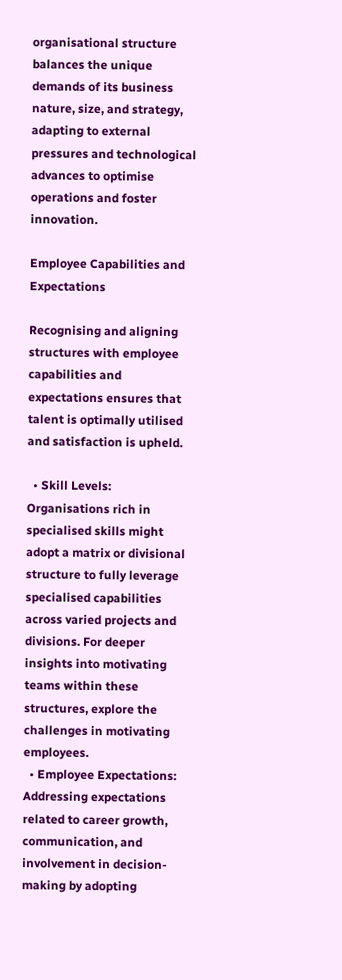organisational structure balances the unique demands of its business nature, size, and strategy, adapting to external pressures and technological advances to optimise operations and foster innovation.

Employee Capabilities and Expectations

Recognising and aligning structures with employee capabilities and expectations ensures that talent is optimally utilised and satisfaction is upheld.

  • Skill Levels: Organisations rich in specialised skills might adopt a matrix or divisional structure to fully leverage specialised capabilities across varied projects and divisions. For deeper insights into motivating teams within these structures, explore the challenges in motivating employees.
  • Employee Expectations: Addressing expectations related to career growth, communication, and involvement in decision-making by adopting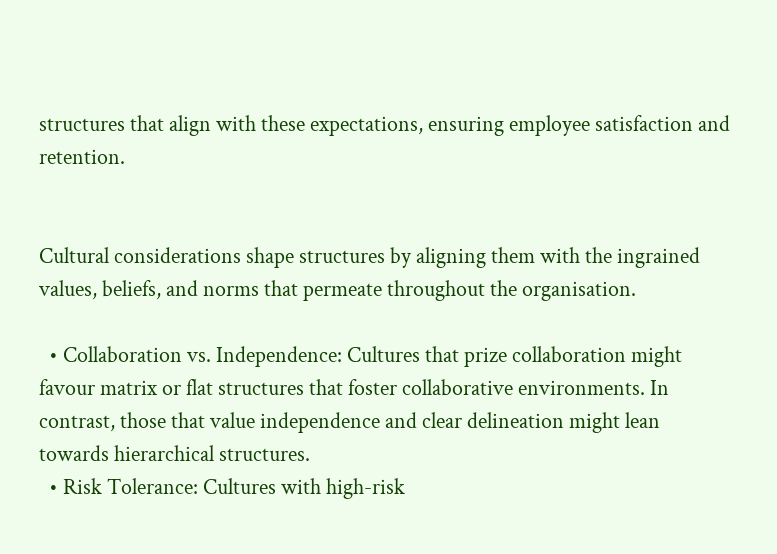structures that align with these expectations, ensuring employee satisfaction and retention.


Cultural considerations shape structures by aligning them with the ingrained values, beliefs, and norms that permeate throughout the organisation.

  • Collaboration vs. Independence: Cultures that prize collaboration might favour matrix or flat structures that foster collaborative environments. In contrast, those that value independence and clear delineation might lean towards hierarchical structures.
  • Risk Tolerance: Cultures with high-risk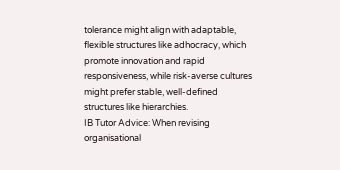tolerance might align with adaptable, flexible structures like adhocracy, which promote innovation and rapid responsiveness, while risk-averse cultures might prefer stable, well-defined structures like hierarchies.
IB Tutor Advice: When revising organisational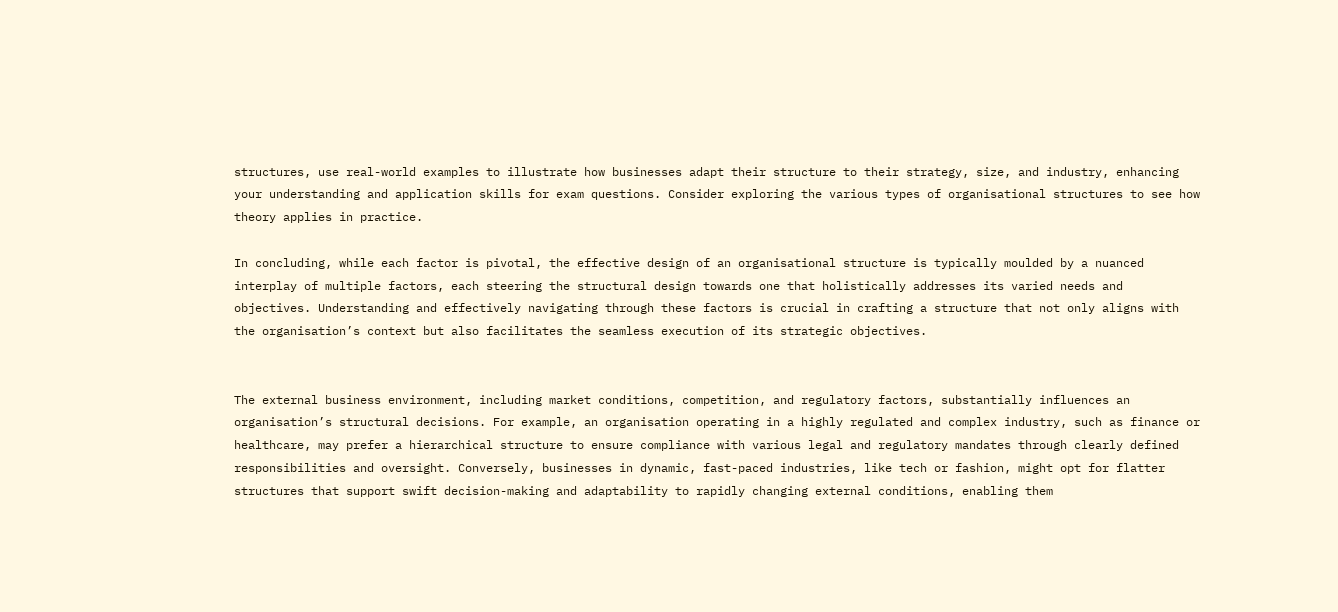structures, use real-world examples to illustrate how businesses adapt their structure to their strategy, size, and industry, enhancing your understanding and application skills for exam questions. Consider exploring the various types of organisational structures to see how theory applies in practice.

In concluding, while each factor is pivotal, the effective design of an organisational structure is typically moulded by a nuanced interplay of multiple factors, each steering the structural design towards one that holistically addresses its varied needs and objectives. Understanding and effectively navigating through these factors is crucial in crafting a structure that not only aligns with the organisation’s context but also facilitates the seamless execution of its strategic objectives.


The external business environment, including market conditions, competition, and regulatory factors, substantially influences an organisation’s structural decisions. For example, an organisation operating in a highly regulated and complex industry, such as finance or healthcare, may prefer a hierarchical structure to ensure compliance with various legal and regulatory mandates through clearly defined responsibilities and oversight. Conversely, businesses in dynamic, fast-paced industries, like tech or fashion, might opt for flatter structures that support swift decision-making and adaptability to rapidly changing external conditions, enabling them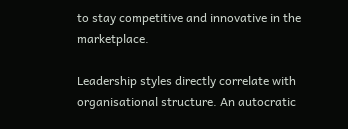to stay competitive and innovative in the marketplace.

Leadership styles directly correlate with organisational structure. An autocratic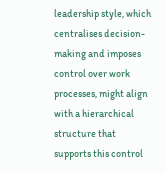leadership style, which centralises decision-making and imposes control over work processes, might align with a hierarchical structure that supports this control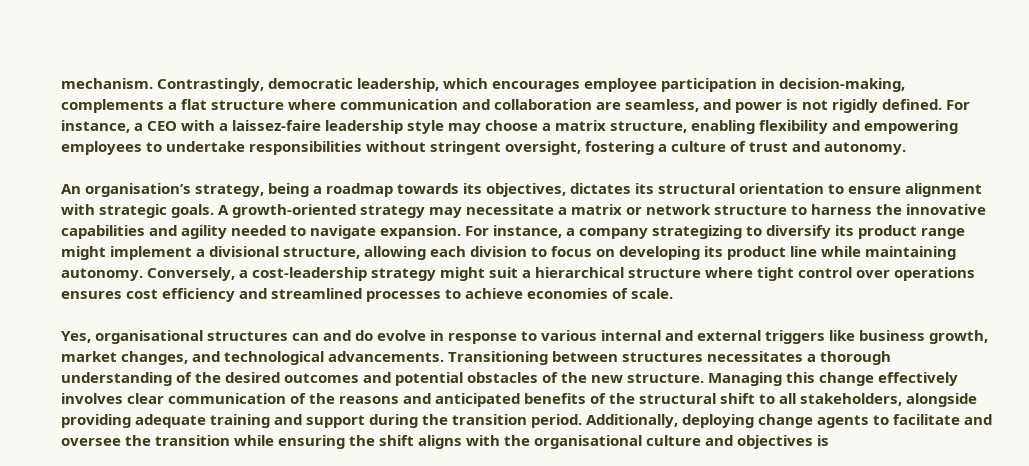mechanism. Contrastingly, democratic leadership, which encourages employee participation in decision-making, complements a flat structure where communication and collaboration are seamless, and power is not rigidly defined. For instance, a CEO with a laissez-faire leadership style may choose a matrix structure, enabling flexibility and empowering employees to undertake responsibilities without stringent oversight, fostering a culture of trust and autonomy.

An organisation’s strategy, being a roadmap towards its objectives, dictates its structural orientation to ensure alignment with strategic goals. A growth-oriented strategy may necessitate a matrix or network structure to harness the innovative capabilities and agility needed to navigate expansion. For instance, a company strategizing to diversify its product range might implement a divisional structure, allowing each division to focus on developing its product line while maintaining autonomy. Conversely, a cost-leadership strategy might suit a hierarchical structure where tight control over operations ensures cost efficiency and streamlined processes to achieve economies of scale.

Yes, organisational structures can and do evolve in response to various internal and external triggers like business growth, market changes, and technological advancements. Transitioning between structures necessitates a thorough understanding of the desired outcomes and potential obstacles of the new structure. Managing this change effectively involves clear communication of the reasons and anticipated benefits of the structural shift to all stakeholders, alongside providing adequate training and support during the transition period. Additionally, deploying change agents to facilitate and oversee the transition while ensuring the shift aligns with the organisational culture and objectives is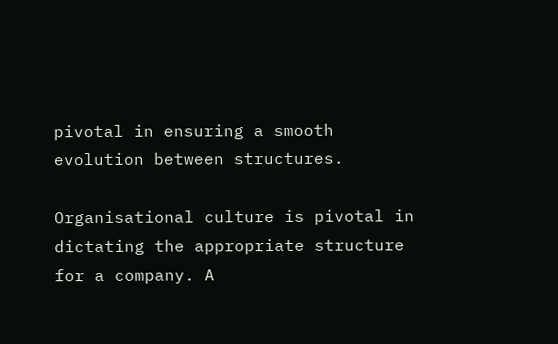pivotal in ensuring a smooth evolution between structures.

Organisational culture is pivotal in dictating the appropriate structure for a company. A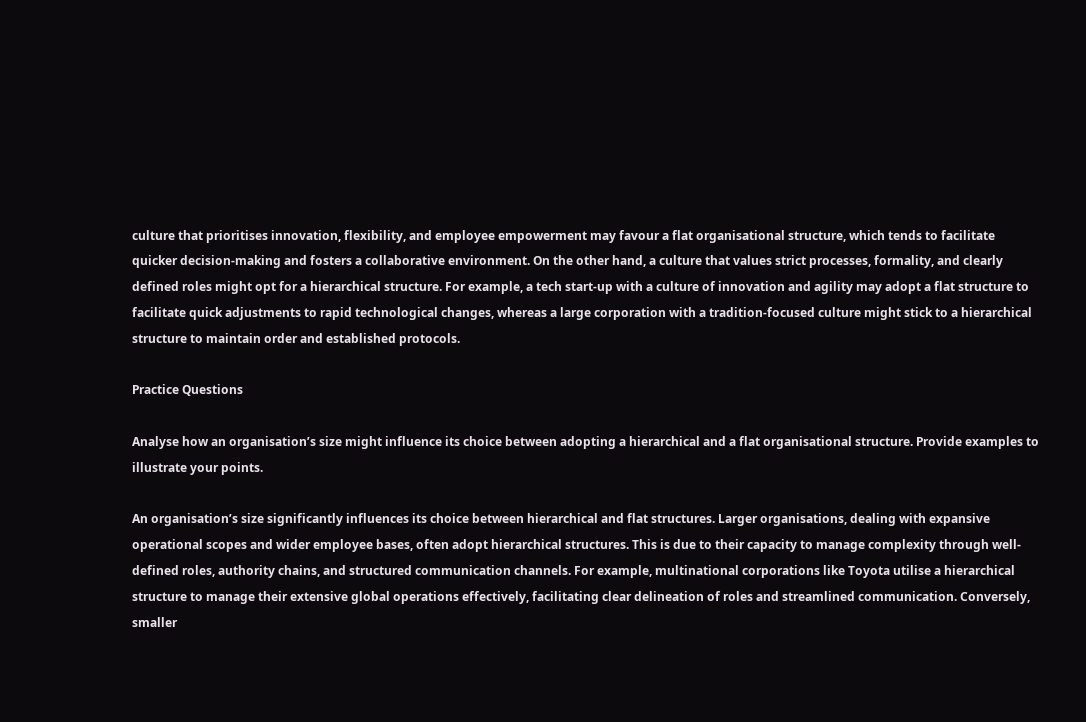culture that prioritises innovation, flexibility, and employee empowerment may favour a flat organisational structure, which tends to facilitate quicker decision-making and fosters a collaborative environment. On the other hand, a culture that values strict processes, formality, and clearly defined roles might opt for a hierarchical structure. For example, a tech start-up with a culture of innovation and agility may adopt a flat structure to facilitate quick adjustments to rapid technological changes, whereas a large corporation with a tradition-focused culture might stick to a hierarchical structure to maintain order and established protocols.

Practice Questions

Analyse how an organisation’s size might influence its choice between adopting a hierarchical and a flat organisational structure. Provide examples to illustrate your points.

An organisation’s size significantly influences its choice between hierarchical and flat structures. Larger organisations, dealing with expansive operational scopes and wider employee bases, often adopt hierarchical structures. This is due to their capacity to manage complexity through well-defined roles, authority chains, and structured communication channels. For example, multinational corporations like Toyota utilise a hierarchical structure to manage their extensive global operations effectively, facilitating clear delineation of roles and streamlined communication. Conversely, smaller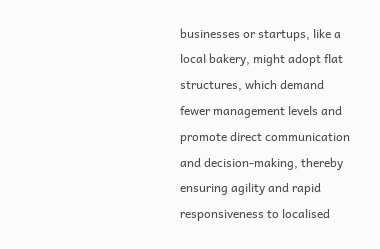businesses or startups, like a local bakery, might adopt flat structures, which demand fewer management levels and promote direct communication and decision-making, thereby ensuring agility and rapid responsiveness to localised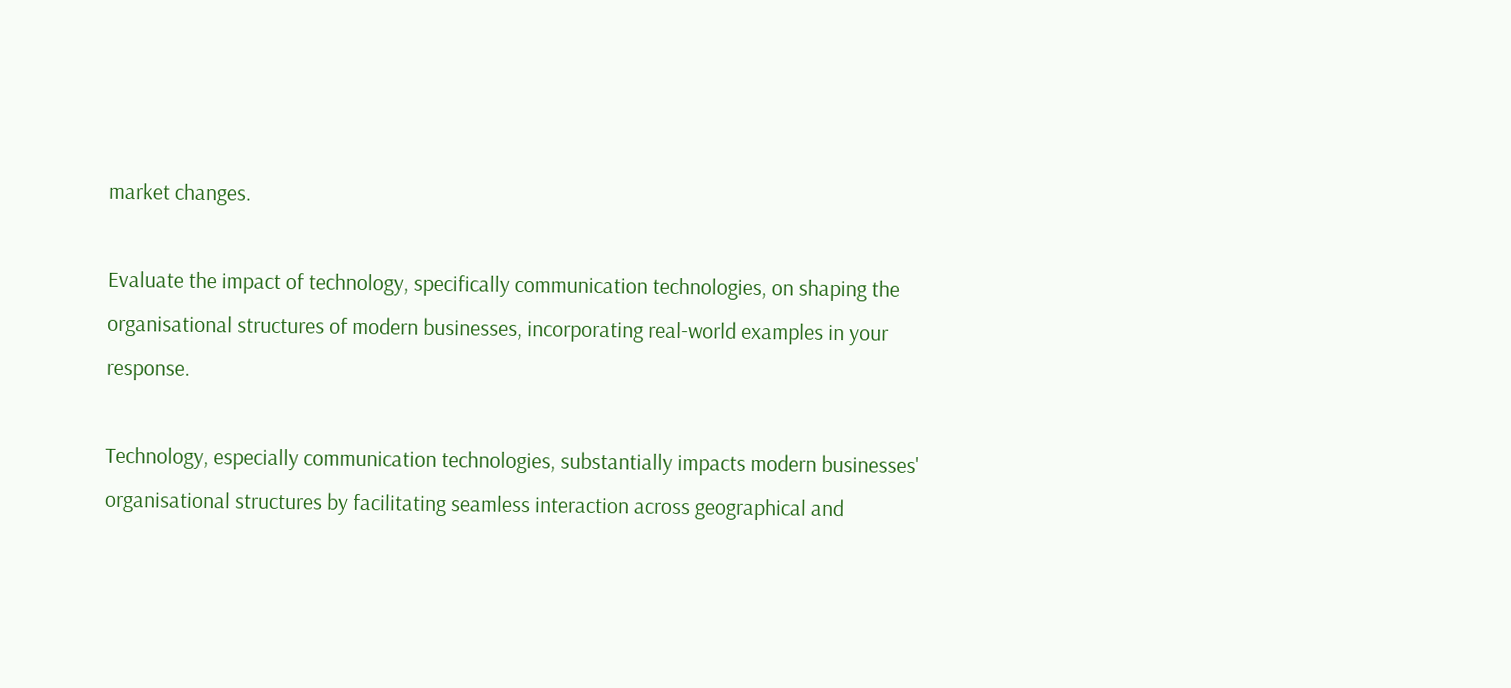market changes.

Evaluate the impact of technology, specifically communication technologies, on shaping the organisational structures of modern businesses, incorporating real-world examples in your response.

Technology, especially communication technologies, substantially impacts modern businesses' organisational structures by facilitating seamless interaction across geographical and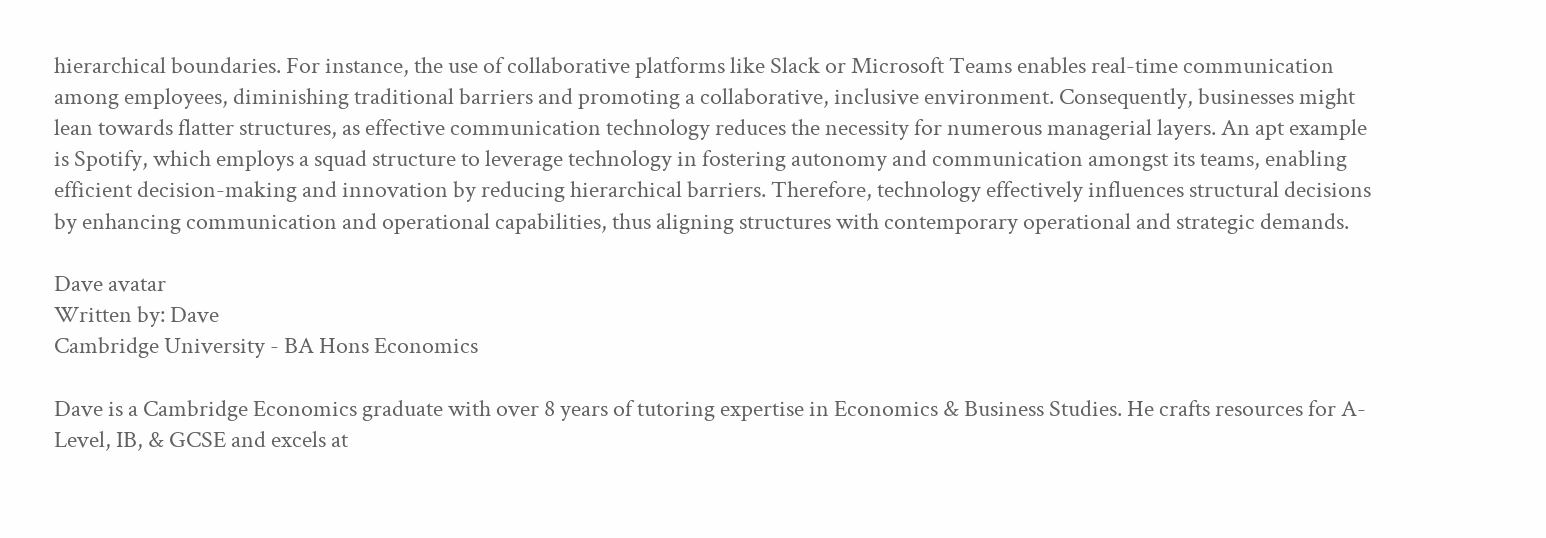hierarchical boundaries. For instance, the use of collaborative platforms like Slack or Microsoft Teams enables real-time communication among employees, diminishing traditional barriers and promoting a collaborative, inclusive environment. Consequently, businesses might lean towards flatter structures, as effective communication technology reduces the necessity for numerous managerial layers. An apt example is Spotify, which employs a squad structure to leverage technology in fostering autonomy and communication amongst its teams, enabling efficient decision-making and innovation by reducing hierarchical barriers. Therefore, technology effectively influences structural decisions by enhancing communication and operational capabilities, thus aligning structures with contemporary operational and strategic demands.

Dave avatar
Written by: Dave
Cambridge University - BA Hons Economics

Dave is a Cambridge Economics graduate with over 8 years of tutoring expertise in Economics & Business Studies. He crafts resources for A-Level, IB, & GCSE and excels at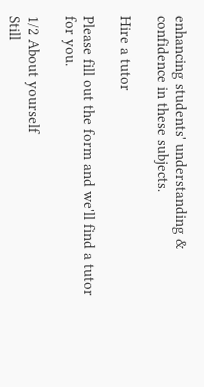enhancing students' understanding & confidence in these subjects.

Hire a tutor

Please fill out the form and we'll find a tutor for you.

1/2 About yourself
Still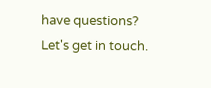have questions?
Let's get in touch.